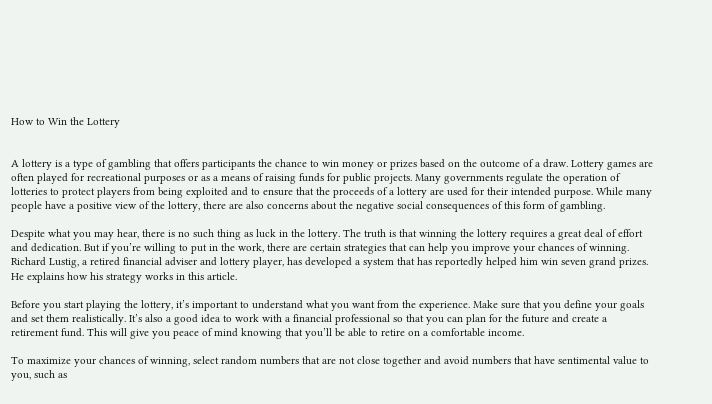How to Win the Lottery


A lottery is a type of gambling that offers participants the chance to win money or prizes based on the outcome of a draw. Lottery games are often played for recreational purposes or as a means of raising funds for public projects. Many governments regulate the operation of lotteries to protect players from being exploited and to ensure that the proceeds of a lottery are used for their intended purpose. While many people have a positive view of the lottery, there are also concerns about the negative social consequences of this form of gambling.

Despite what you may hear, there is no such thing as luck in the lottery. The truth is that winning the lottery requires a great deal of effort and dedication. But if you’re willing to put in the work, there are certain strategies that can help you improve your chances of winning. Richard Lustig, a retired financial adviser and lottery player, has developed a system that has reportedly helped him win seven grand prizes. He explains how his strategy works in this article.

Before you start playing the lottery, it’s important to understand what you want from the experience. Make sure that you define your goals and set them realistically. It’s also a good idea to work with a financial professional so that you can plan for the future and create a retirement fund. This will give you peace of mind knowing that you’ll be able to retire on a comfortable income.

To maximize your chances of winning, select random numbers that are not close together and avoid numbers that have sentimental value to you, such as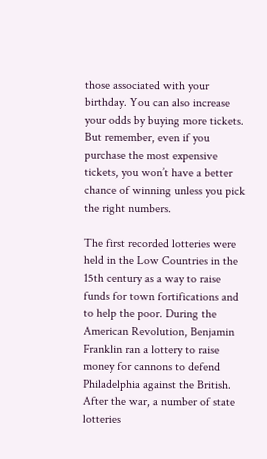those associated with your birthday. You can also increase your odds by buying more tickets. But remember, even if you purchase the most expensive tickets, you won’t have a better chance of winning unless you pick the right numbers.

The first recorded lotteries were held in the Low Countries in the 15th century as a way to raise funds for town fortifications and to help the poor. During the American Revolution, Benjamin Franklin ran a lottery to raise money for cannons to defend Philadelphia against the British. After the war, a number of state lotteries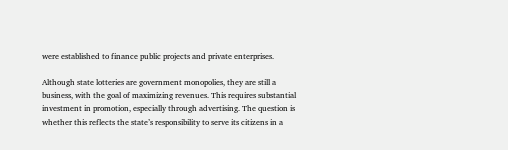were established to finance public projects and private enterprises.

Although state lotteries are government monopolies, they are still a business, with the goal of maximizing revenues. This requires substantial investment in promotion, especially through advertising. The question is whether this reflects the state’s responsibility to serve its citizens in a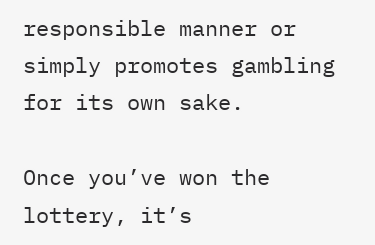responsible manner or simply promotes gambling for its own sake.

Once you’ve won the lottery, it’s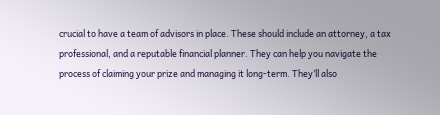crucial to have a team of advisors in place. These should include an attorney, a tax professional, and a reputable financial planner. They can help you navigate the process of claiming your prize and managing it long-term. They’ll also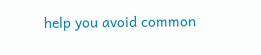help you avoid common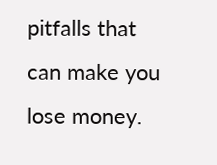pitfalls that can make you lose money.